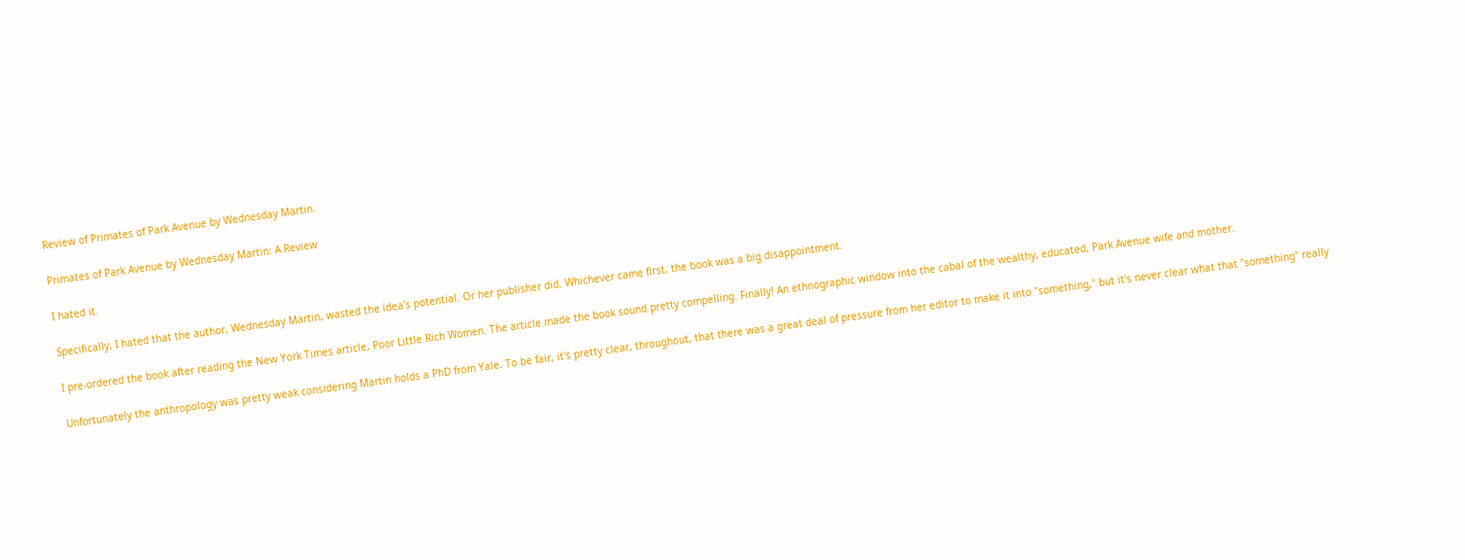Review of Primates of Park Avenue by Wednesday Martin.

Primates of Park Avenue by Wednesday Martin: A Review

I hated it.

Specifically, I hated that the author, Wednesday Martin, wasted the idea's potential. Or her publisher did. Whichever came first, the book was a big disappointment.

I pre-ordered the book after reading the New York Times article, Poor Little Rich Women. The article made the book sound pretty compelling. Finally! An ethnographic window into the cabal of the wealthy, educated, Park Avenue wife and mother.

Unfortunately the anthropology was pretty weak considering Martin holds a PhD from Yale. To be fair, it's pretty clear, throughout, that there was a great deal of pressure from her editor to make it into "something," but it's never clear what that "something" really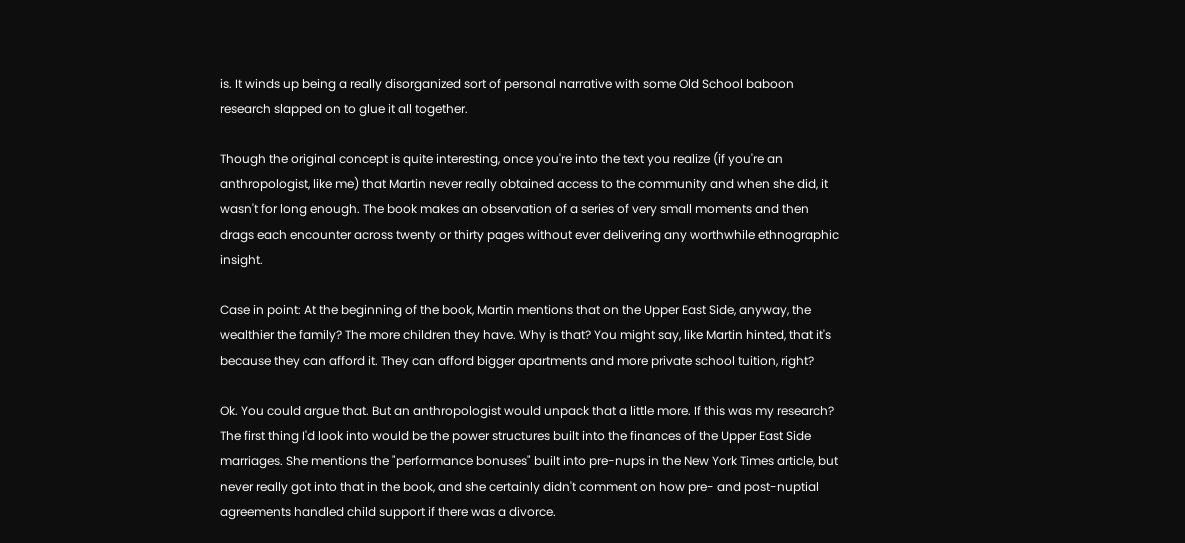is. It winds up being a really disorganized sort of personal narrative with some Old School baboon research slapped on to glue it all together.

Though the original concept is quite interesting, once you're into the text you realize (if you're an anthropologist, like me) that Martin never really obtained access to the community and when she did, it wasn't for long enough. The book makes an observation of a series of very small moments and then drags each encounter across twenty or thirty pages without ever delivering any worthwhile ethnographic insight.

Case in point: At the beginning of the book, Martin mentions that on the Upper East Side, anyway, the wealthier the family? The more children they have. Why is that? You might say, like Martin hinted, that it's because they can afford it. They can afford bigger apartments and more private school tuition, right?

Ok. You could argue that. But an anthropologist would unpack that a little more. If this was my research? The first thing I'd look into would be the power structures built into the finances of the Upper East Side marriages. She mentions the "performance bonuses" built into pre-nups in the New York Times article, but never really got into that in the book, and she certainly didn't comment on how pre- and post-nuptial agreements handled child support if there was a divorce.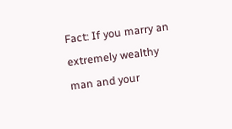Fact: If you marry an extremely wealthy man and your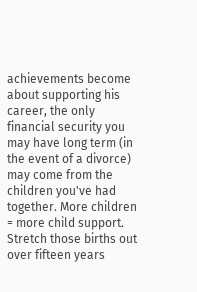achievements become about supporting his career, the only financial security you may have long term (in the event of a divorce) may come from the children you've had together. More children = more child support. Stretch those births out over fifteen years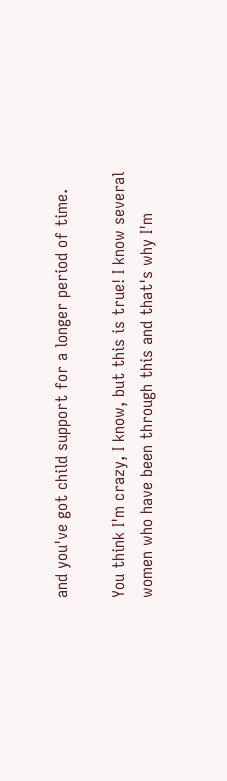and you've got child support for a longer period of time.

You think I'm crazy, I know, but this is true! I know several women who have been through this and that's why I'm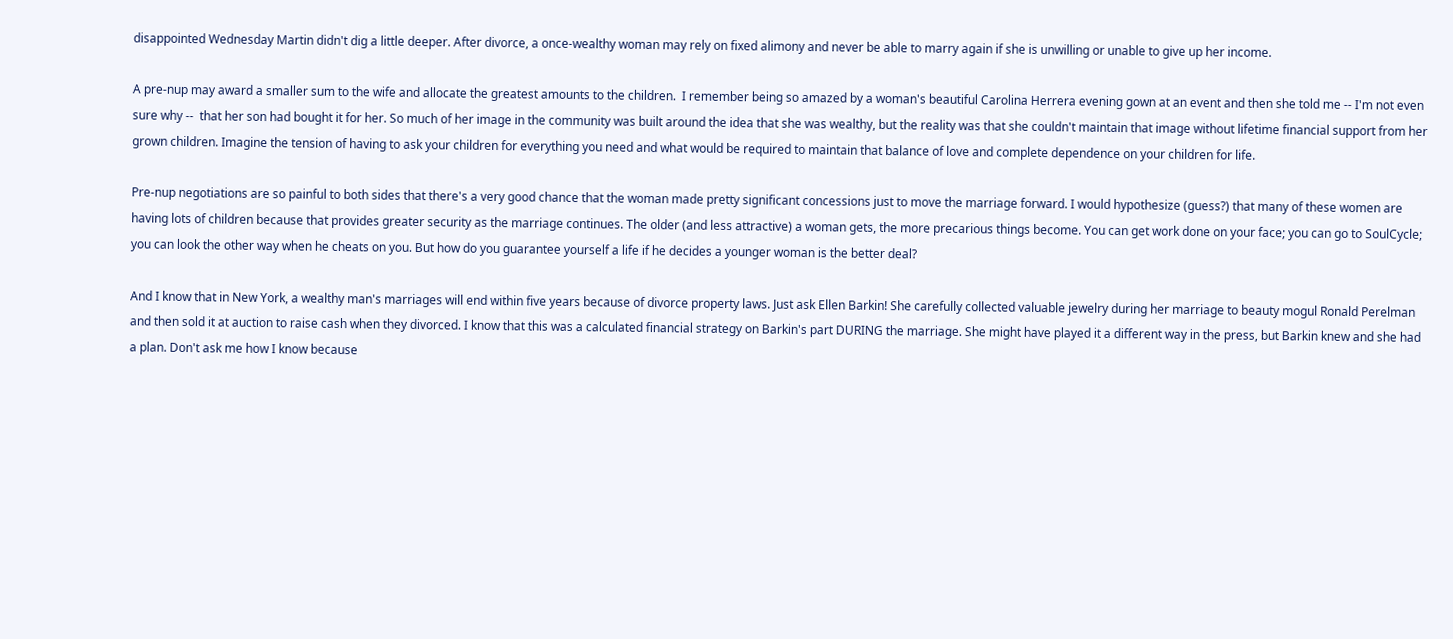disappointed Wednesday Martin didn't dig a little deeper. After divorce, a once-wealthy woman may rely on fixed alimony and never be able to marry again if she is unwilling or unable to give up her income.

A pre-nup may award a smaller sum to the wife and allocate the greatest amounts to the children.  I remember being so amazed by a woman's beautiful Carolina Herrera evening gown at an event and then she told me -- I'm not even sure why --  that her son had bought it for her. So much of her image in the community was built around the idea that she was wealthy, but the reality was that she couldn't maintain that image without lifetime financial support from her grown children. Imagine the tension of having to ask your children for everything you need and what would be required to maintain that balance of love and complete dependence on your children for life.

Pre-nup negotiations are so painful to both sides that there's a very good chance that the woman made pretty significant concessions just to move the marriage forward. I would hypothesize (guess?) that many of these women are having lots of children because that provides greater security as the marriage continues. The older (and less attractive) a woman gets, the more precarious things become. You can get work done on your face; you can go to SoulCycle; you can look the other way when he cheats on you. But how do you guarantee yourself a life if he decides a younger woman is the better deal?

And I know that in New York, a wealthy man's marriages will end within five years because of divorce property laws. Just ask Ellen Barkin! She carefully collected valuable jewelry during her marriage to beauty mogul Ronald Perelman and then sold it at auction to raise cash when they divorced. I know that this was a calculated financial strategy on Barkin's part DURING the marriage. She might have played it a different way in the press, but Barkin knew and she had a plan. Don't ask me how I know because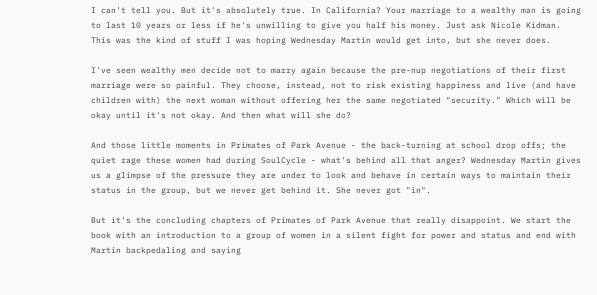I can't tell you. But it's absolutely true. In California? Your marriage to a wealthy man is going to last 10 years or less if he's unwilling to give you half his money. Just ask Nicole Kidman. This was the kind of stuff I was hoping Wednesday Martin would get into, but she never does.

I've seen wealthy men decide not to marry again because the pre-nup negotiations of their first marriage were so painful. They choose, instead, not to risk existing happiness and live (and have children with) the next woman without offering her the same negotiated "security." Which will be okay until it's not okay. And then what will she do?

And those little moments in Primates of Park Avenue - the back-turning at school drop offs; the quiet rage these women had during SoulCycle - what's behind all that anger? Wednesday Martin gives us a glimpse of the pressure they are under to look and behave in certain ways to maintain their status in the group, but we never get behind it. She never got "in".

But it's the concluding chapters of Primates of Park Avenue that really disappoint. We start the book with an introduction to a group of women in a silent fight for power and status and end with Martin backpedaling and saying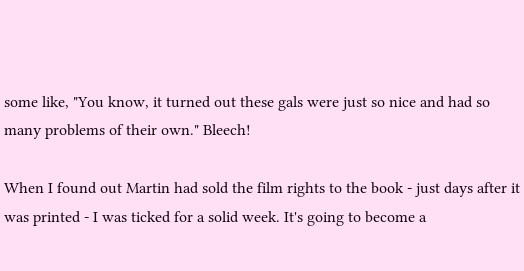some like, "You know, it turned out these gals were just so nice and had so many problems of their own." Bleech!

When I found out Martin had sold the film rights to the book - just days after it was printed - I was ticked for a solid week. It's going to become a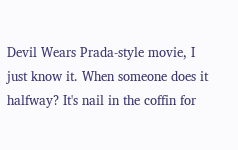Devil Wears Prada-style movie, I just know it. When someone does it halfway? It's nail in the coffin for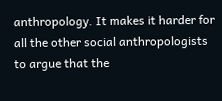anthropology. It makes it harder for all the other social anthropologists to argue that the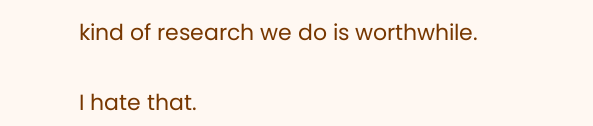kind of research we do is worthwhile.

I hate that.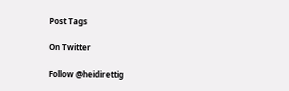Post Tags

On Twitter

Follow @heidirettig